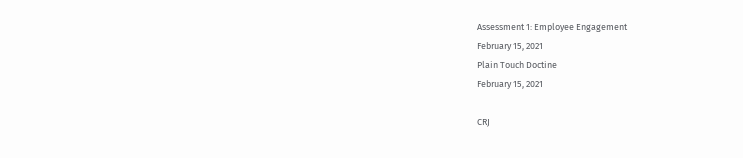Assessment 1: Employee Engagement
February 15, 2021
Plain Touch Doctine
February 15, 2021

CRJ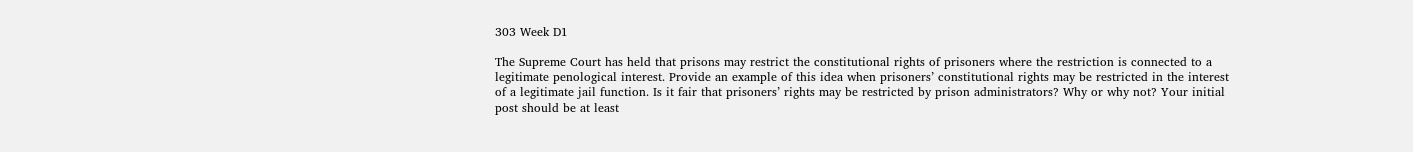303 Week D1

The Supreme Court has held that prisons may restrict the constitutional rights of prisoners where the restriction is connected to a legitimate penological interest. Provide an example of this idea when prisoners’ constitutional rights may be restricted in the interest of a legitimate jail function. Is it fair that prisoners’ rights may be restricted by prison administrators? Why or why not? Your initial post should be at least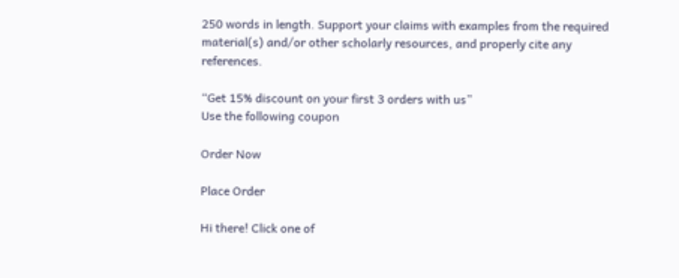250 words in length. Support your claims with examples from the required material(s) and/or other scholarly resources, and properly cite any references.

“Get 15% discount on your first 3 orders with us”
Use the following coupon

Order Now

Place Order

Hi there! Click one of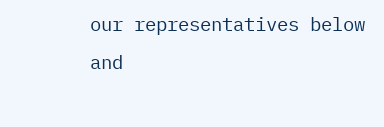our representatives below and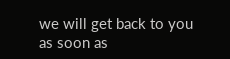we will get back to you as soon as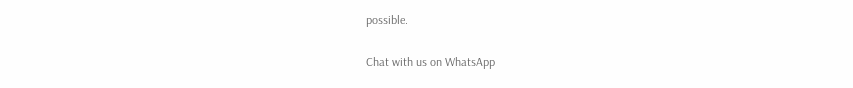possible.

Chat with us on WhatsApp